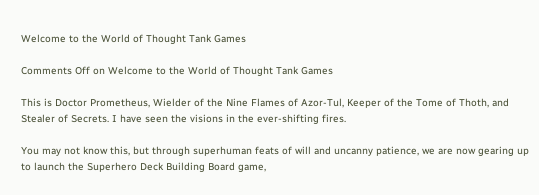Welcome to the World of Thought Tank Games

Comments Off on Welcome to the World of Thought Tank Games

This is Doctor Prometheus, Wielder of the Nine Flames of Azor-Tul, Keeper of the Tome of Thoth, and Stealer of Secrets. I have seen the visions in the ever-shifting fires.

You may not know this, but through superhuman feats of will and uncanny patience, we are now gearing up to launch the Superhero Deck Building Board game,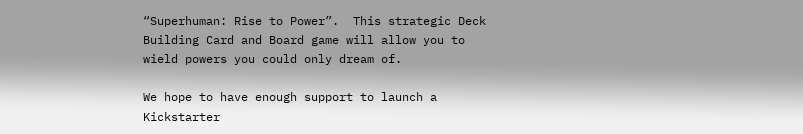“Superhuman: Rise to Power”.  This strategic Deck Building Card and Board game will allow you to wield powers you could only dream of.

We hope to have enough support to launch a Kickstarter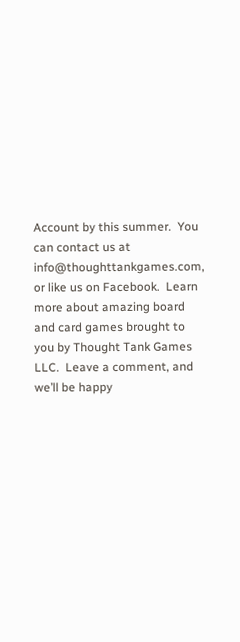Account by this summer.  You can contact us at info@thoughttankgames.com, or like us on Facebook.  Learn more about amazing board and card games brought to you by Thought Tank Games LLC.  Leave a comment, and we’ll be happy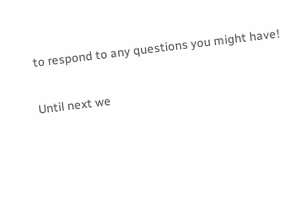to respond to any questions you might have!

Until next we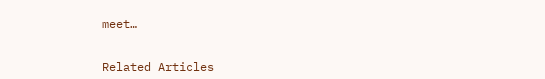meet…


Related Articles